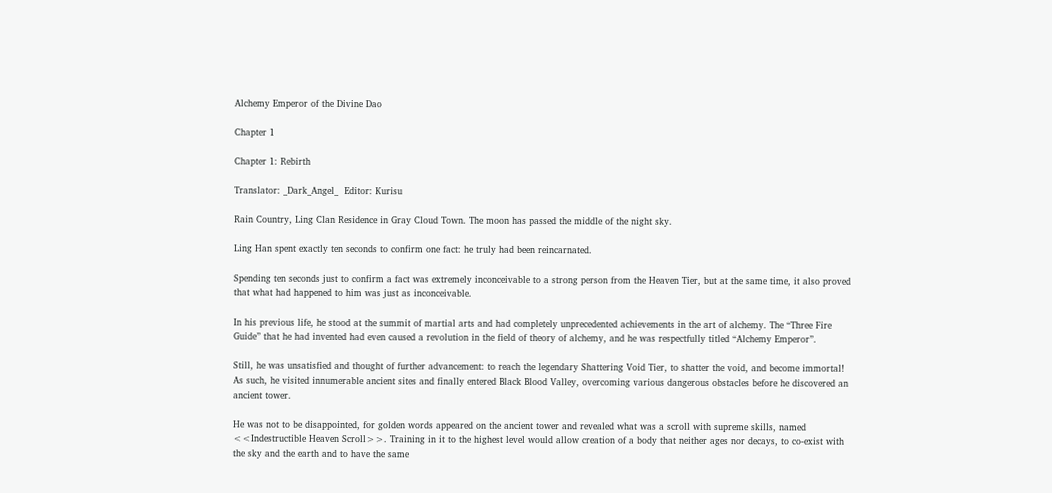Alchemy Emperor of the Divine Dao

Chapter 1

Chapter 1: Rebirth

Translator: _Dark_Angel_  Editor: Kurisu

Rain Country, Ling Clan Residence in Gray Cloud Town. The moon has passed the middle of the night sky.

Ling Han spent exactly ten seconds to confirm one fact: he truly had been reincarnated.

Spending ten seconds just to confirm a fact was extremely inconceivable to a strong person from the Heaven Tier, but at the same time, it also proved that what had happened to him was just as inconceivable.

In his previous life, he stood at the summit of martial arts and had completely unprecedented achievements in the art of alchemy. The “Three Fire Guide” that he had invented had even caused a revolution in the field of theory of alchemy, and he was respectfully titled “Alchemy Emperor”.

Still, he was unsatisfied and thought of further advancement: to reach the legendary Shattering Void Tier, to shatter the void, and become immortal! As such, he visited innumerable ancient sites and finally entered Black Blood Valley, overcoming various dangerous obstacles before he discovered an ancient tower.

He was not to be disappointed, for golden words appeared on the ancient tower and revealed what was a scroll with supreme skills, named <<Indestructible Heaven Scroll>>. Training in it to the highest level would allow creation of a body that neither ages nor decays, to co-exist with the sky and the earth and to have the same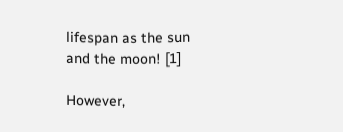lifespan as the sun and the moon! [1]

However,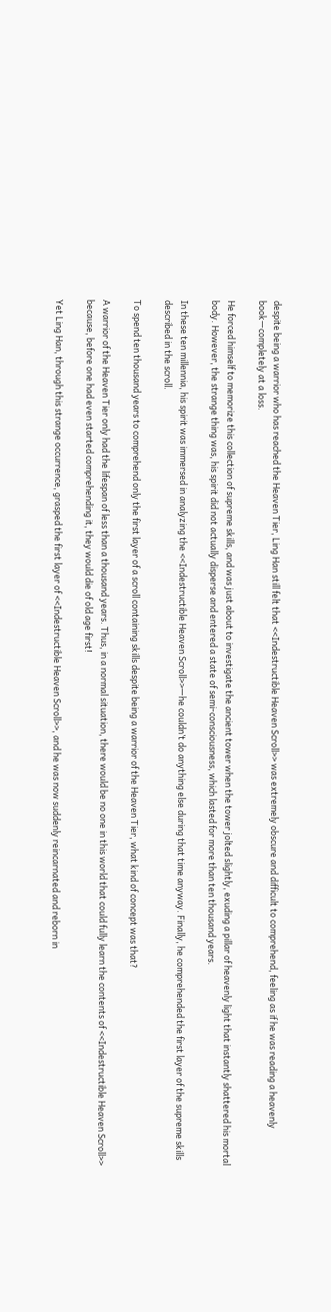despite being a warrior who has reached the Heaven Tier, Ling Han still felt that <<Indestructible Heaven Scroll>> was extremely obscure and difficult to comprehend, feeling as if he was reading a heavenly book—completely at a loss.

He forced himself to memorize this collection of supreme skills, and was just about to investigate the ancient tower when the tower jolted slightly, exuding a pillar of heavenly light that instantly shattered his mortal body. However, the strange thing was, his spirit did not actually disperse and entered a state of semi-consciousness, which lasted for more than ten thousand years.

In these ten millennia, his spirit was immersed in analyzing the <<Indestructible Heaven Scroll>>—he couldn’t do anything else during that time anyway. Finally, he comprehended the first layer of the supreme skills described in the scroll.

To spend ten thousand years to comprehend only the first layer of a scroll containing skills despite being a warrior of the Heaven Tier, what kind of concept was that?

A warrior of the Heaven Tier only had the lifespan of less than a thousand years. Thus, in a normal situation, there would be no one in this world that could fully learn the contents of <<Indestructible Heaven Scroll>> because, before one had even started comprehending it, they would die of old age first!

Yet Ling Han, through this strange occurrence, grasped the first layer of <<Indestructible Heaven Scroll>>, and he was now suddenly reincarnated and reborn in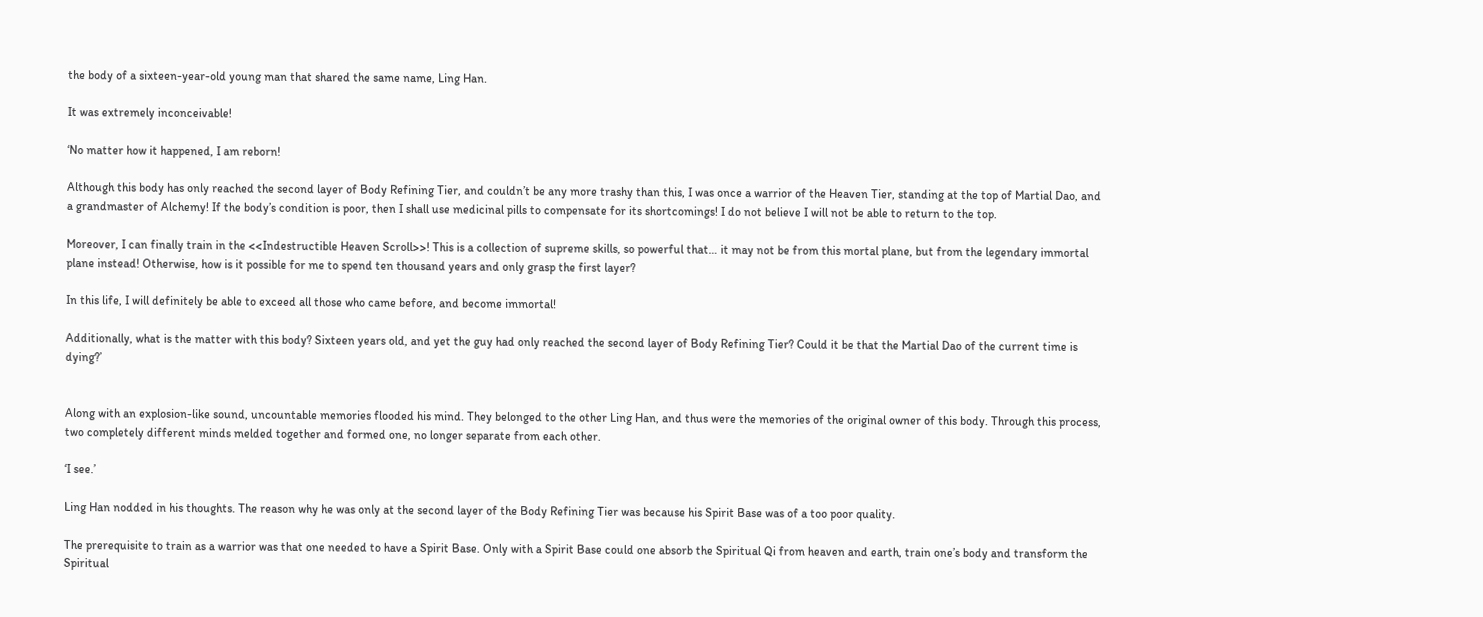the body of a sixteen-year-old young man that shared the same name, Ling Han.

It was extremely inconceivable!

‘No matter how it happened, I am reborn!

Although this body has only reached the second layer of Body Refining Tier, and couldn’t be any more trashy than this, I was once a warrior of the Heaven Tier, standing at the top of Martial Dao, and a grandmaster of Alchemy! If the body’s condition is poor, then I shall use medicinal pills to compensate for its shortcomings! I do not believe I will not be able to return to the top.

Moreover, I can finally train in the <<Indestructible Heaven Scroll>>! This is a collection of supreme skills, so powerful that… it may not be from this mortal plane, but from the legendary immortal plane instead! Otherwise, how is it possible for me to spend ten thousand years and only grasp the first layer?

In this life, I will definitely be able to exceed all those who came before, and become immortal!

Additionally, what is the matter with this body? Sixteen years old, and yet the guy had only reached the second layer of Body Refining Tier? Could it be that the Martial Dao of the current time is dying?’


Along with an explosion-like sound, uncountable memories flooded his mind. They belonged to the other Ling Han, and thus were the memories of the original owner of this body. Through this process, two completely different minds melded together and formed one, no longer separate from each other.

‘I see.’

Ling Han nodded in his thoughts. The reason why he was only at the second layer of the Body Refining Tier was because his Spirit Base was of a too poor quality.

The prerequisite to train as a warrior was that one needed to have a Spirit Base. Only with a Spirit Base could one absorb the Spiritual Qi from heaven and earth, train one’s body and transform the Spiritual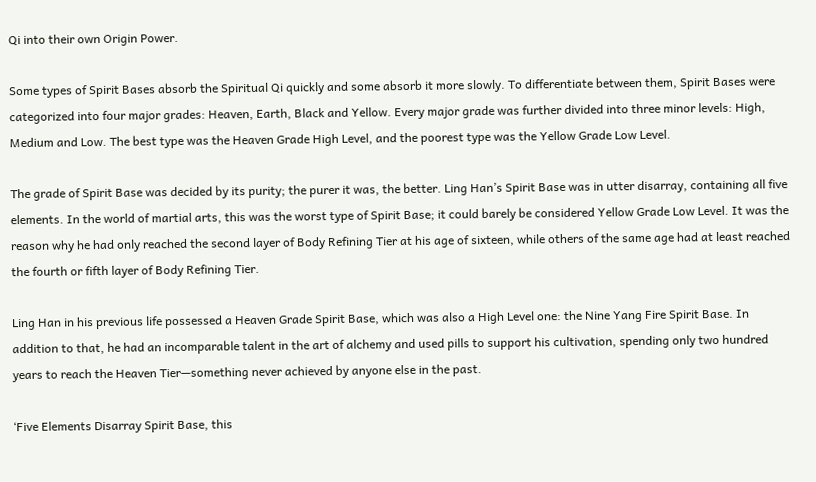Qi into their own Origin Power.

Some types of Spirit Bases absorb the Spiritual Qi quickly and some absorb it more slowly. To differentiate between them, Spirit Bases were categorized into four major grades: Heaven, Earth, Black and Yellow. Every major grade was further divided into three minor levels: High, Medium and Low. The best type was the Heaven Grade High Level, and the poorest type was the Yellow Grade Low Level.

The grade of Spirit Base was decided by its purity; the purer it was, the better. Ling Han’s Spirit Base was in utter disarray, containing all five elements. In the world of martial arts, this was the worst type of Spirit Base; it could barely be considered Yellow Grade Low Level. It was the reason why he had only reached the second layer of Body Refining Tier at his age of sixteen, while others of the same age had at least reached the fourth or fifth layer of Body Refining Tier.

Ling Han in his previous life possessed a Heaven Grade Spirit Base, which was also a High Level one: the Nine Yang Fire Spirit Base. In addition to that, he had an incomparable talent in the art of alchemy and used pills to support his cultivation, spending only two hundred years to reach the Heaven Tier—something never achieved by anyone else in the past.

‘Five Elements Disarray Spirit Base, this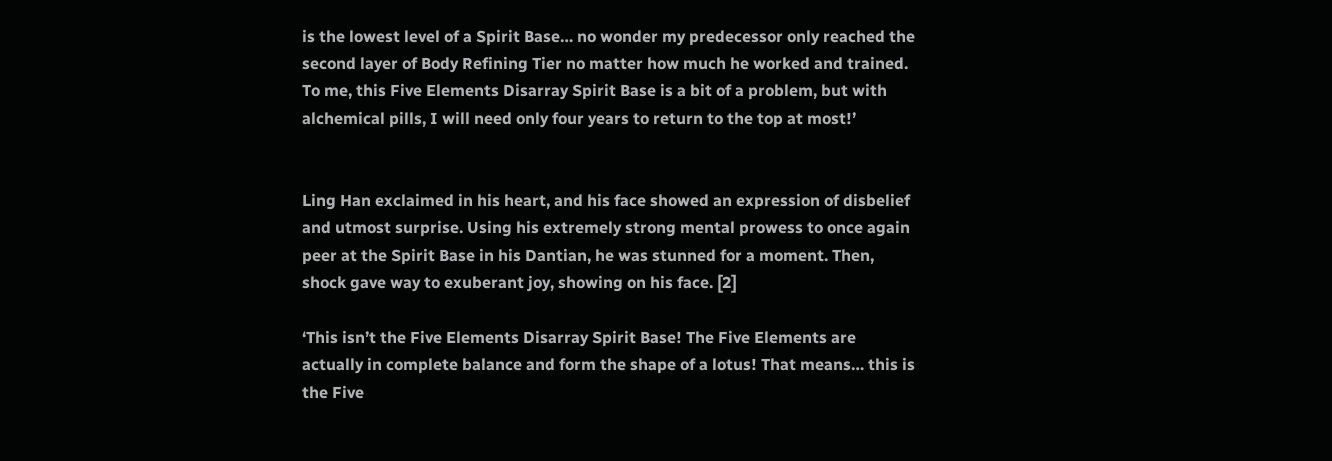is the lowest level of a Spirit Base… no wonder my predecessor only reached the second layer of Body Refining Tier no matter how much he worked and trained. To me, this Five Elements Disarray Spirit Base is a bit of a problem, but with alchemical pills, I will need only four years to return to the top at most!’


Ling Han exclaimed in his heart, and his face showed an expression of disbelief and utmost surprise. Using his extremely strong mental prowess to once again peer at the Spirit Base in his Dantian, he was stunned for a moment. Then, shock gave way to exuberant joy, showing on his face. [2]

‘This isn’t the Five Elements Disarray Spirit Base! The Five Elements are actually in complete balance and form the shape of a lotus! That means… this is the Five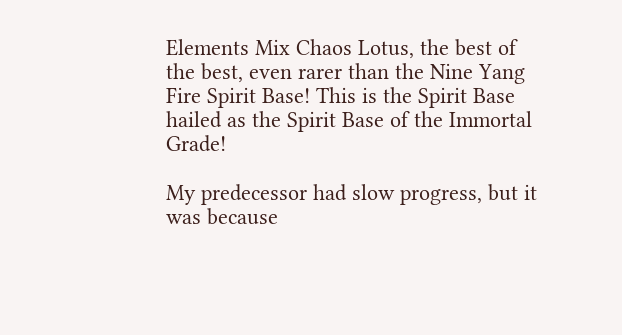Elements Mix Chaos Lotus, the best of the best, even rarer than the Nine Yang Fire Spirit Base! This is the Spirit Base hailed as the Spirit Base of the Immortal Grade!

My predecessor had slow progress, but it was because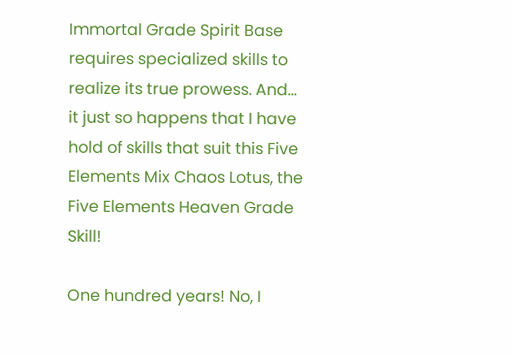Immortal Grade Spirit Base requires specialized skills to realize its true prowess. And… it just so happens that I have hold of skills that suit this Five Elements Mix Chaos Lotus, the Five Elements Heaven Grade Skill!

One hundred years! No, I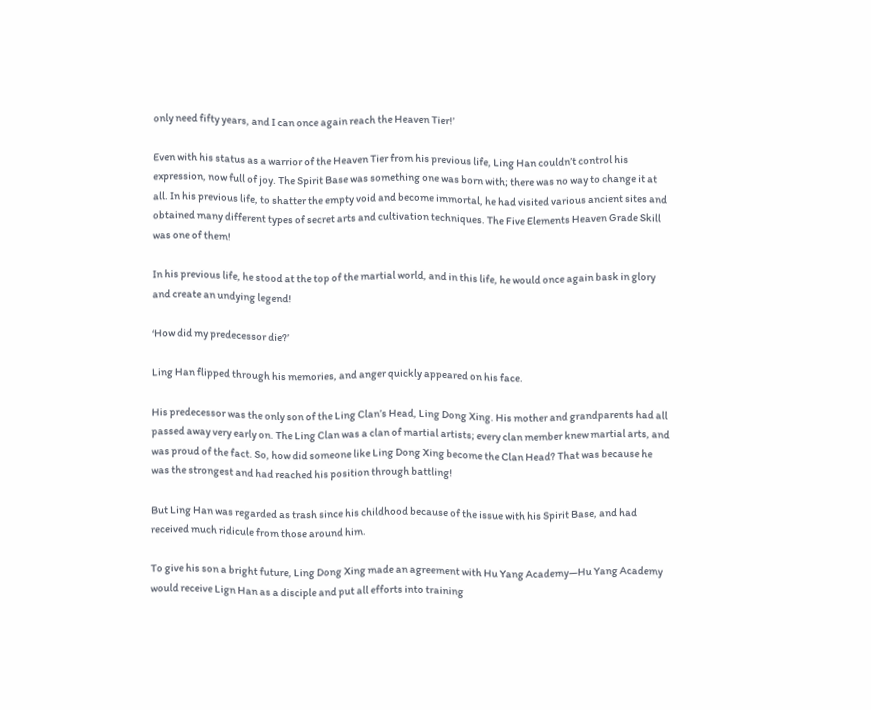only need fifty years, and I can once again reach the Heaven Tier!’

Even with his status as a warrior of the Heaven Tier from his previous life, Ling Han couldn’t control his expression, now full of joy. The Spirit Base was something one was born with; there was no way to change it at all. In his previous life, to shatter the empty void and become immortal, he had visited various ancient sites and obtained many different types of secret arts and cultivation techniques. The Five Elements Heaven Grade Skill was one of them!

In his previous life, he stood at the top of the martial world, and in this life, he would once again bask in glory and create an undying legend!

‘How did my predecessor die?’

Ling Han flipped through his memories, and anger quickly appeared on his face.

His predecessor was the only son of the Ling Clan’s Head, Ling Dong Xing. His mother and grandparents had all passed away very early on. The Ling Clan was a clan of martial artists; every clan member knew martial arts, and was proud of the fact. So, how did someone like Ling Dong Xing become the Clan Head? That was because he was the strongest and had reached his position through battling!

But Ling Han was regarded as trash since his childhood because of the issue with his Spirit Base, and had received much ridicule from those around him.

To give his son a bright future, Ling Dong Xing made an agreement with Hu Yang Academy—Hu Yang Academy would receive Lign Han as a disciple and put all efforts into training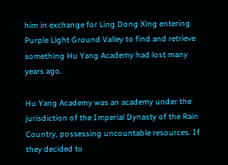him in exchange for Ling Dong Xing entering Purple Light Ground Valley to find and retrieve something Hu Yang Academy had lost many years ago.

Hu Yang Academy was an academy under the jurisdiction of the Imperial Dynasty of the Rain Country, possessing uncountable resources. If they decided to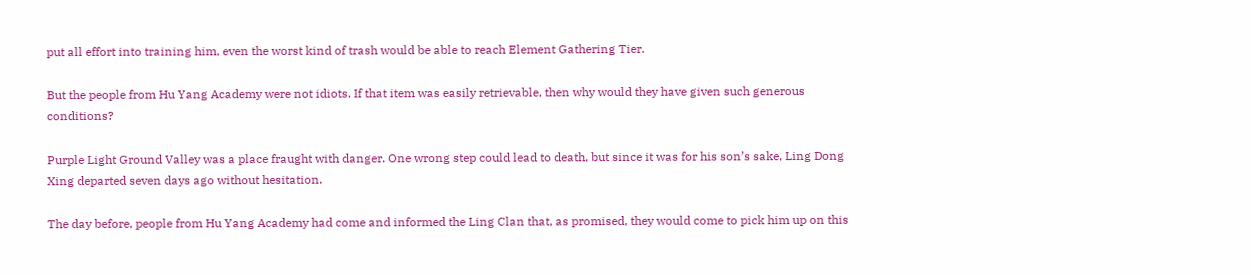put all effort into training him, even the worst kind of trash would be able to reach Element Gathering Tier.

But the people from Hu Yang Academy were not idiots. If that item was easily retrievable, then why would they have given such generous conditions?

Purple Light Ground Valley was a place fraught with danger. One wrong step could lead to death, but since it was for his son’s sake, Ling Dong Xing departed seven days ago without hesitation.

The day before, people from Hu Yang Academy had come and informed the Ling Clan that, as promised, they would come to pick him up on this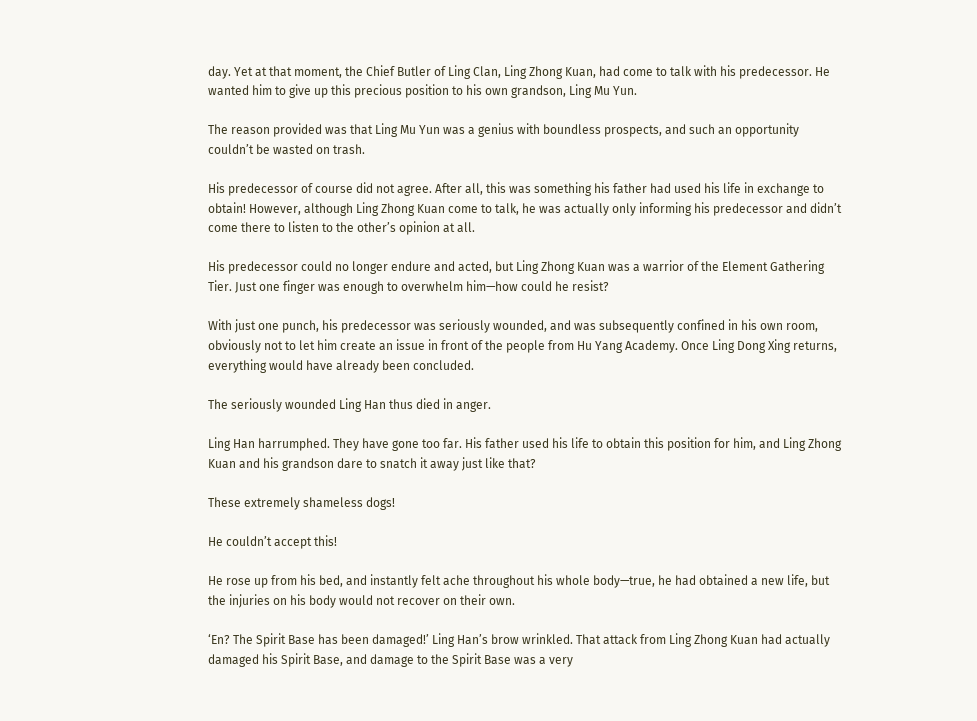day. Yet at that moment, the Chief Butler of Ling Clan, Ling Zhong Kuan, had come to talk with his predecessor. He wanted him to give up this precious position to his own grandson, Ling Mu Yun.

The reason provided was that Ling Mu Yun was a genius with boundless prospects, and such an opportunity couldn’t be wasted on trash.

His predecessor of course did not agree. After all, this was something his father had used his life in exchange to obtain! However, although Ling Zhong Kuan come to talk, he was actually only informing his predecessor and didn’t come there to listen to the other’s opinion at all.

His predecessor could no longer endure and acted, but Ling Zhong Kuan was a warrior of the Element Gathering Tier. Just one finger was enough to overwhelm him—how could he resist?

With just one punch, his predecessor was seriously wounded, and was subsequently confined in his own room, obviously not to let him create an issue in front of the people from Hu Yang Academy. Once Ling Dong Xing returns, everything would have already been concluded.

The seriously wounded Ling Han thus died in anger.

Ling Han harrumphed. They have gone too far. His father used his life to obtain this position for him, and Ling Zhong Kuan and his grandson dare to snatch it away just like that?

These extremely shameless dogs!

He couldn’t accept this!

He rose up from his bed, and instantly felt ache throughout his whole body—true, he had obtained a new life, but the injuries on his body would not recover on their own.

‘En? The Spirit Base has been damaged!’ Ling Han’s brow wrinkled. That attack from Ling Zhong Kuan had actually damaged his Spirit Base, and damage to the Spirit Base was a very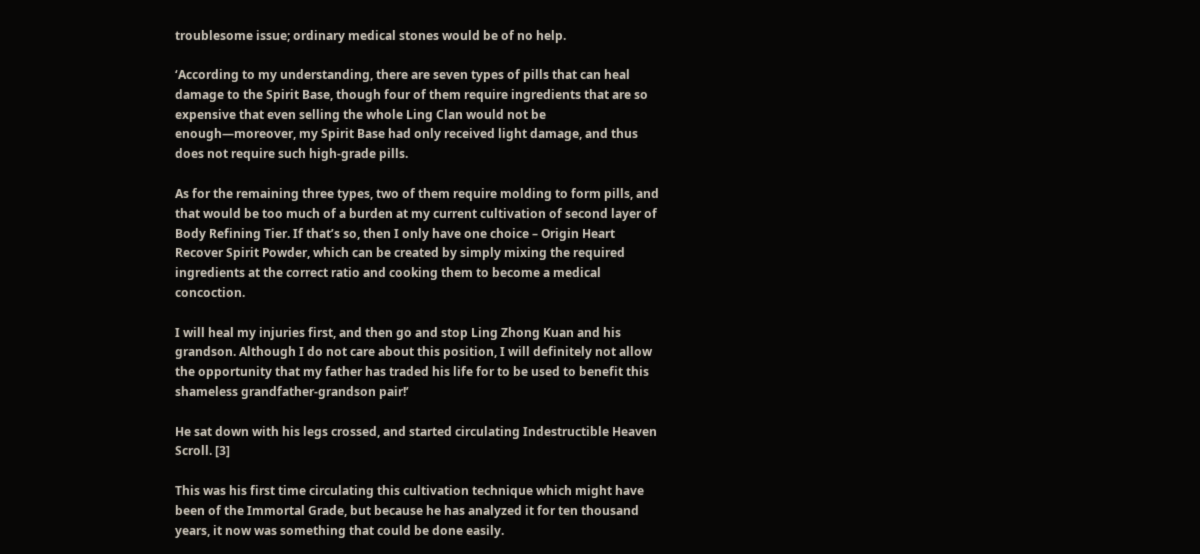troublesome issue; ordinary medical stones would be of no help.

‘According to my understanding, there are seven types of pills that can heal damage to the Spirit Base, though four of them require ingredients that are so expensive that even selling the whole Ling Clan would not be enough—moreover, my Spirit Base had only received light damage, and thus does not require such high-grade pills.

As for the remaining three types, two of them require molding to form pills, and that would be too much of a burden at my current cultivation of second layer of Body Refining Tier. If that’s so, then I only have one choice – Origin Heart Recover Spirit Powder, which can be created by simply mixing the required ingredients at the correct ratio and cooking them to become a medical concoction.

I will heal my injuries first, and then go and stop Ling Zhong Kuan and his grandson. Although I do not care about this position, I will definitely not allow the opportunity that my father has traded his life for to be used to benefit this shameless grandfather-grandson pair!’

He sat down with his legs crossed, and started circulating Indestructible Heaven Scroll. [3]

This was his first time circulating this cultivation technique which might have been of the Immortal Grade, but because he has analyzed it for ten thousand years, it now was something that could be done easily.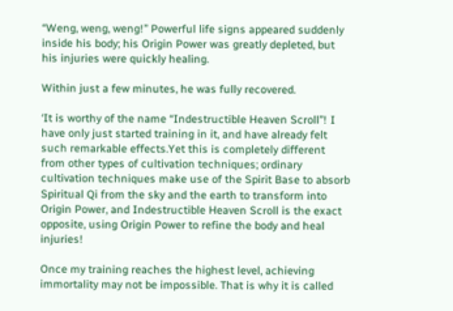“Weng, weng, weng!” Powerful life signs appeared suddenly inside his body; his Origin Power was greatly depleted, but his injuries were quickly healing.

Within just a few minutes, he was fully recovered.

‘It is worthy of the name “Indestructible Heaven Scroll”! I have only just started training in it, and have already felt such remarkable effects.Yet this is completely different from other types of cultivation techniques; ordinary cultivation techniques make use of the Spirit Base to absorb Spiritual Qi from the sky and the earth to transform into Origin Power, and Indestructible Heaven Scroll is the exact opposite, using Origin Power to refine the body and heal injuries!

Once my training reaches the highest level, achieving immortality may not be impossible. That is why it is called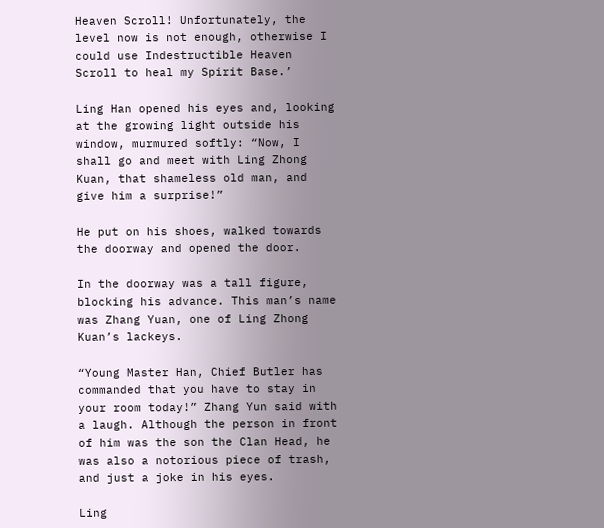Heaven Scroll! Unfortunately, the level now is not enough, otherwise I could use Indestructible Heaven Scroll to heal my Spirit Base.’

Ling Han opened his eyes and, looking at the growing light outside his window, murmured softly: “Now, I shall go and meet with Ling Zhong Kuan, that shameless old man, and give him a surprise!”

He put on his shoes, walked towards the doorway and opened the door.

In the doorway was a tall figure, blocking his advance. This man’s name was Zhang Yuan, one of Ling Zhong Kuan’s lackeys.

“Young Master Han, Chief Butler has commanded that you have to stay in your room today!” Zhang Yun said with a laugh. Although the person in front of him was the son the Clan Head, he was also a notorious piece of trash, and just a joke in his eyes.

Ling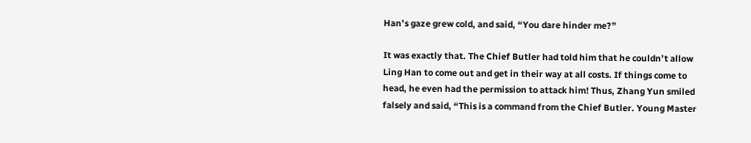Han’s gaze grew cold, and said, “You dare hinder me?”

It was exactly that. The Chief Butler had told him that he couldn’t allow Ling Han to come out and get in their way at all costs. If things come to head, he even had the permission to attack him! Thus, Zhang Yun smiled falsely and said, “This is a command from the Chief Butler. Young Master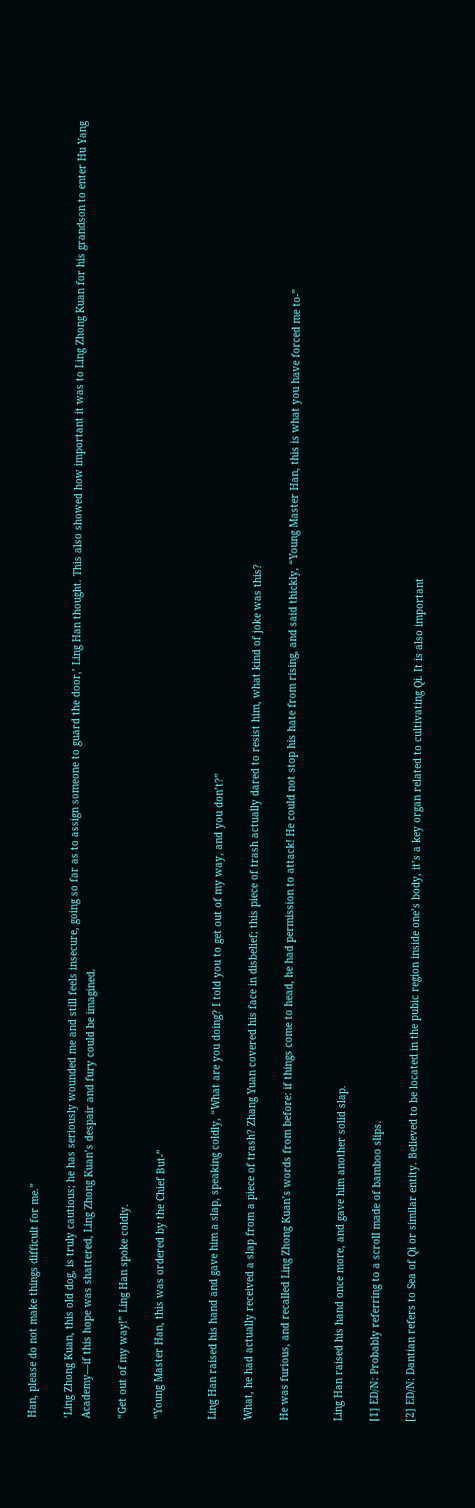Han, please do not make things difficult for me.”

‘Ling Zhong Kuan, this old dog, is truly cautious; he has seriously wounded me and still feels insecure, going so far as to assign someone to guard the door,’ Ling Han thought. This also showed how important it was to Ling Zhong Kuan for his grandson to enter Hu Yang Academy—if this hope was shattered, Ling Zhong Kuan’s despair and fury could be imagined.

“Get out of my way!” Ling Han spoke coldly.

“Young Master Han, this was ordered by the Chief But-”


Ling Han raised his hand and gave him a slap, speaking coldly, “What are you doing? I told you to get out of my way, and you don’t?”

What, he had actually received a slap from a piece of trash? Zhang Yuan covered his face in disbelief; this piece of trash actually dared to resist him, what kind of joke was this?

He was furious, and recalled Ling Zhong Kuan’s words from before: if things come to head, he had permission to attack! He could not stop his hate from rising, and said thickly, “Young Master Han, this is what you have forced me to-”


Ling Han raised his hand once more, and gave him another solid slap.

[1] ED/N: Probably referring to a scroll made of bamboo slips.

[2] ED/N: Dantian refers to Sea of Qi or similar entity. Believed to be located in the pubic region inside one’s body, it’s a key organ related to cultivating Qi. It is also important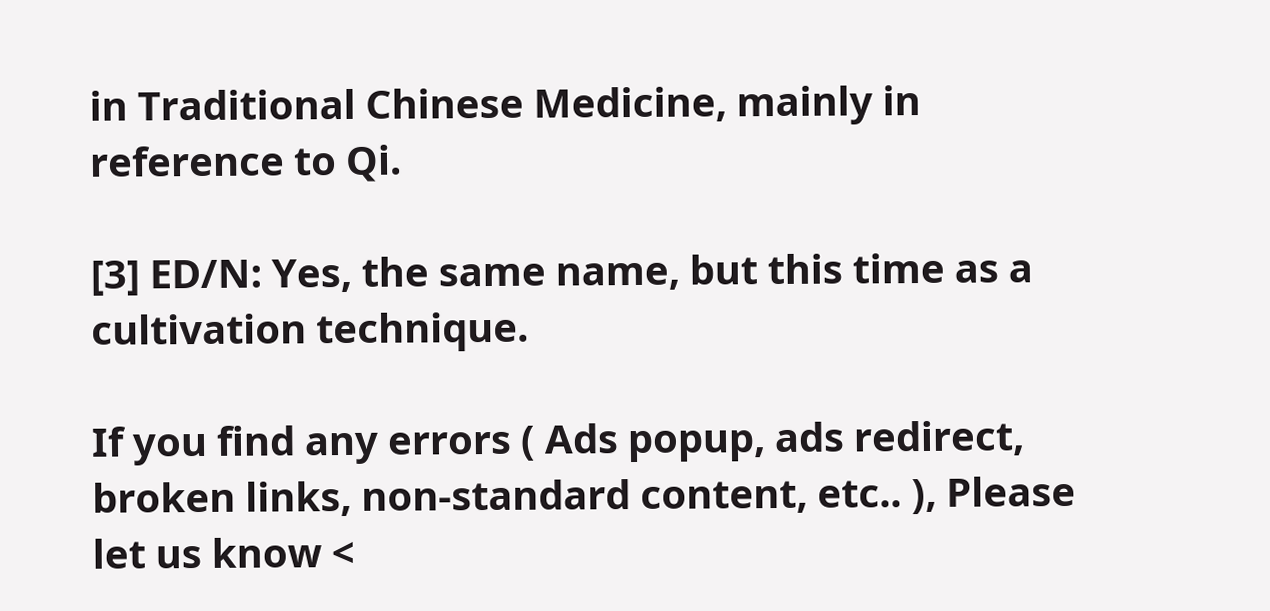in Traditional Chinese Medicine, mainly in reference to Qi.

[3] ED/N: Yes, the same name, but this time as a cultivation technique.

If you find any errors ( Ads popup, ads redirect, broken links, non-standard content, etc.. ), Please let us know <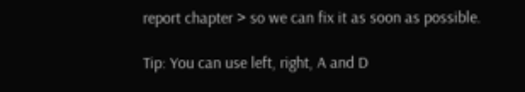report chapter > so we can fix it as soon as possible.

Tip: You can use left, right, A and D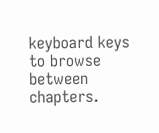keyboard keys to browse between chapters.